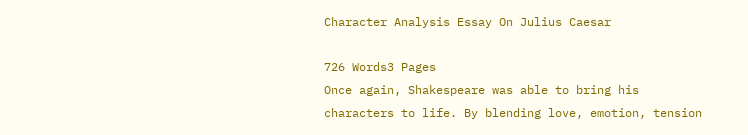Character Analysis Essay On Julius Caesar

726 Words3 Pages
Once again, Shakespeare was able to bring his characters to life. By blending love, emotion, tension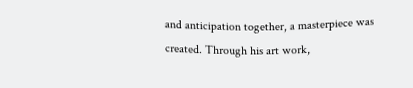and anticipation together, a masterpiece was created. Through his art work,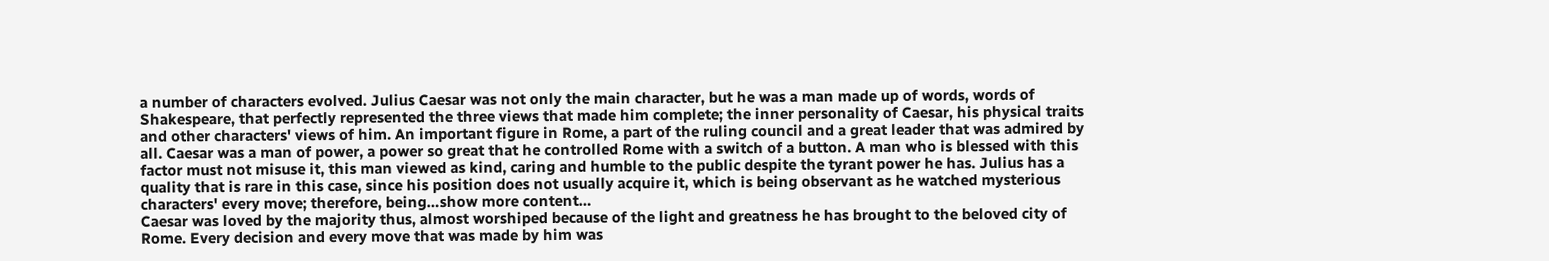a number of characters evolved. Julius Caesar was not only the main character, but he was a man made up of words, words of Shakespeare, that perfectly represented the three views that made him complete; the inner personality of Caesar, his physical traits and other characters' views of him. An important figure in Rome, a part of the ruling council and a great leader that was admired by all. Caesar was a man of power, a power so great that he controlled Rome with a switch of a button. A man who is blessed with this factor must not misuse it, this man viewed as kind, caring and humble to the public despite the tyrant power he has. Julius has a quality that is rare in this case, since his position does not usually acquire it, which is being observant as he watched mysterious characters' every move; therefore, being…show more content…
Caesar was loved by the majority thus, almost worshiped because of the light and greatness he has brought to the beloved city of Rome. Every decision and every move that was made by him was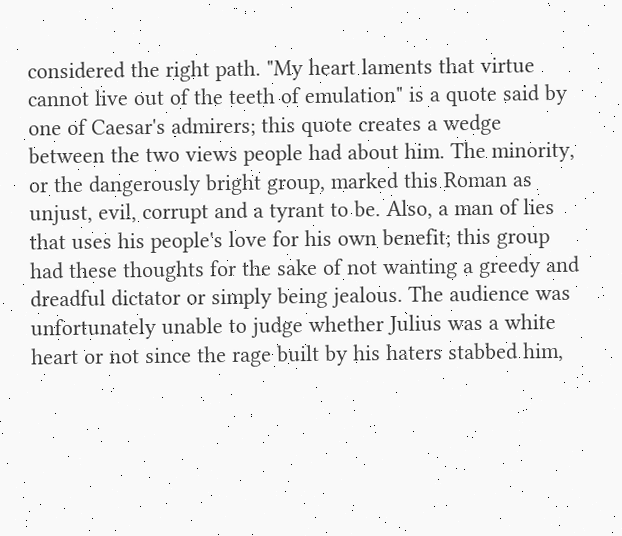considered the right path. "My heart laments that virtue cannot live out of the teeth of emulation" is a quote said by one of Caesar's admirers; this quote creates a wedge between the two views people had about him. The minority, or the dangerously bright group, marked this Roman as unjust, evil, corrupt and a tyrant to be. Also, a man of lies that uses his people's love for his own benefit; this group had these thoughts for the sake of not wanting a greedy and dreadful dictator or simply being jealous. The audience was unfortunately unable to judge whether Julius was a white heart or not since the rage built by his haters stabbed him,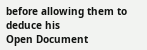before allowing them to deduce his
Open Document